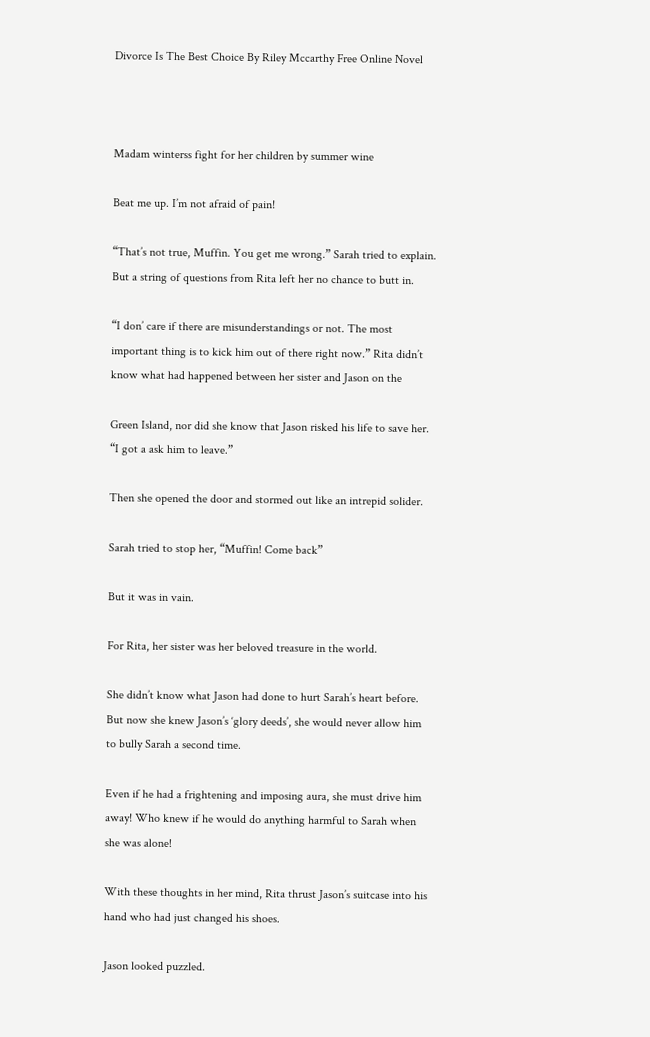Divorce Is The Best Choice By Riley Mccarthy Free Online Novel



Madam winterss fight for her children by summer wine

Beat me up. I’m not afraid of pain!

“That’s not true, Muffin. You get me wrong.” Sarah tried to explain. But a string of questions from Rita left her no chance to butt in.

“I don’ care if there are misunderstandings or not. The most important thing is to kick him out of there right now.” Rita didn’t know what had happened between her sister and Jason on the

Green Island, nor did she know that Jason risked his life to save her. “I got a ask him to leave.”

Then she opened the door and stormed out like an intrepid solider.

Sarah tried to stop her, “Muffin! Come back”

But it was in vain.

For Rita, her sister was her beloved treasure in the world.

She didn’t know what Jason had done to hurt Sarah’s heart before. But now she knew Jason’s ‘glory deeds’, she would never allow him to bully Sarah a second time.

Even if he had a frightening and imposing aura, she must drive him away! Who knew if he would do anything harmful to Sarah when she was alone!

With these thoughts in her mind, Rita thrust Jason’s suitcase into his hand who had just changed his shoes.

Jason looked puzzled.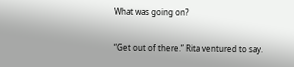What was going on?

“Get out of there.” Rita ventured to say.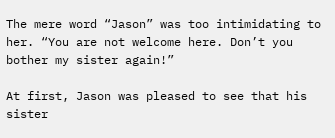The mere word “Jason” was too intimidating to her. “You are not welcome here. Don’t you bother my sister again!”

At first, Jason was pleased to see that his sister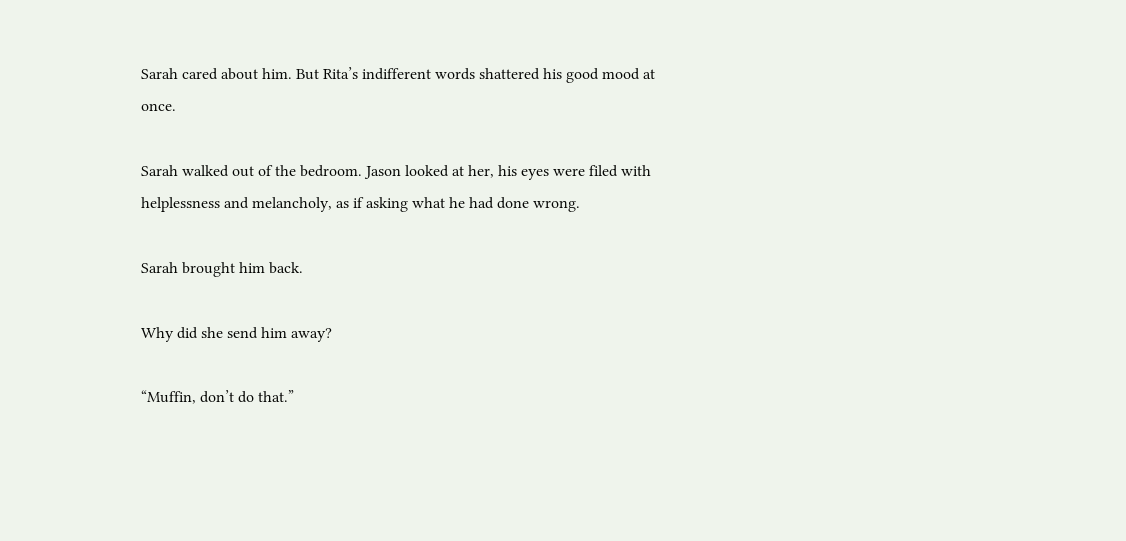Sarah cared about him. But Rita’s indifferent words shattered his good mood at once.

Sarah walked out of the bedroom. Jason looked at her, his eyes were filed with helplessness and melancholy, as if asking what he had done wrong.

Sarah brought him back.

Why did she send him away?

“Muffin, don’t do that.”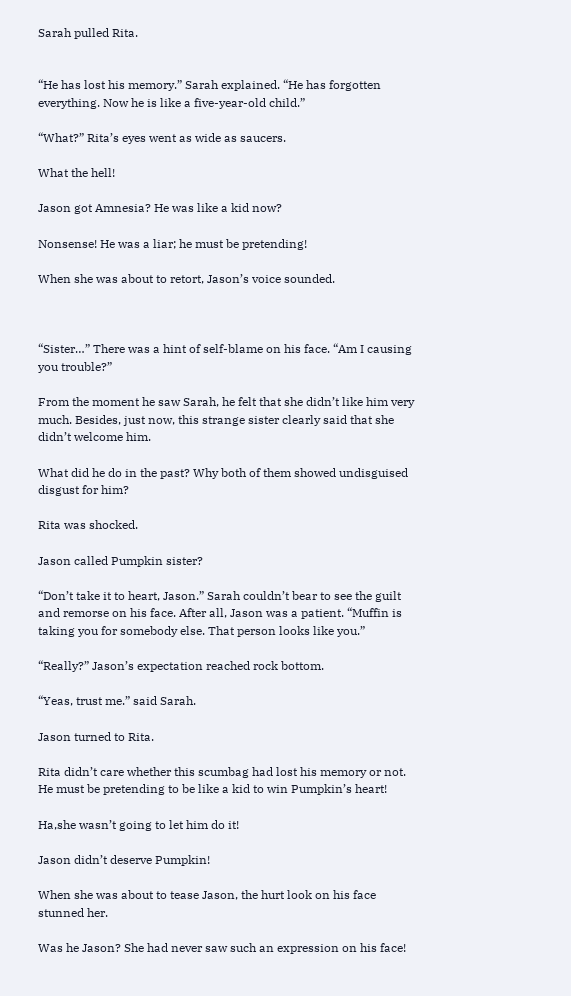Sarah pulled Rita.


“He has lost his memory.” Sarah explained. “He has forgotten everything. Now he is like a five-year-old child.”

“What?” Rita’s eyes went as wide as saucers.

What the hell!

Jason got Amnesia? He was like a kid now?

Nonsense! He was a liar; he must be pretending!

When she was about to retort, Jason’s voice sounded.



“Sister…” There was a hint of self-blame on his face. “Am I causing you trouble?”

From the moment he saw Sarah, he felt that she didn’t like him very much. Besides, just now, this strange sister clearly said that she didn’t welcome him.

What did he do in the past? Why both of them showed undisguised disgust for him?

Rita was shocked.

Jason called Pumpkin sister?

“Don’t take it to heart, Jason.” Sarah couldn’t bear to see the guilt and remorse on his face. After all, Jason was a patient. “Muffin is taking you for somebody else. That person looks like you.”

“Really?” Jason’s expectation reached rock bottom.

“Yeas, trust me.” said Sarah.

Jason turned to Rita.

Rita didn’t care whether this scumbag had lost his memory or not. He must be pretending to be like a kid to win Pumpkin’s heart!

Ha,she wasn’t going to let him do it!

Jason didn’t deserve Pumpkin!

When she was about to tease Jason, the hurt look on his face stunned her.

Was he Jason? She had never saw such an expression on his face!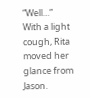“Well…” With a light cough, Rita moved her glance from Jason.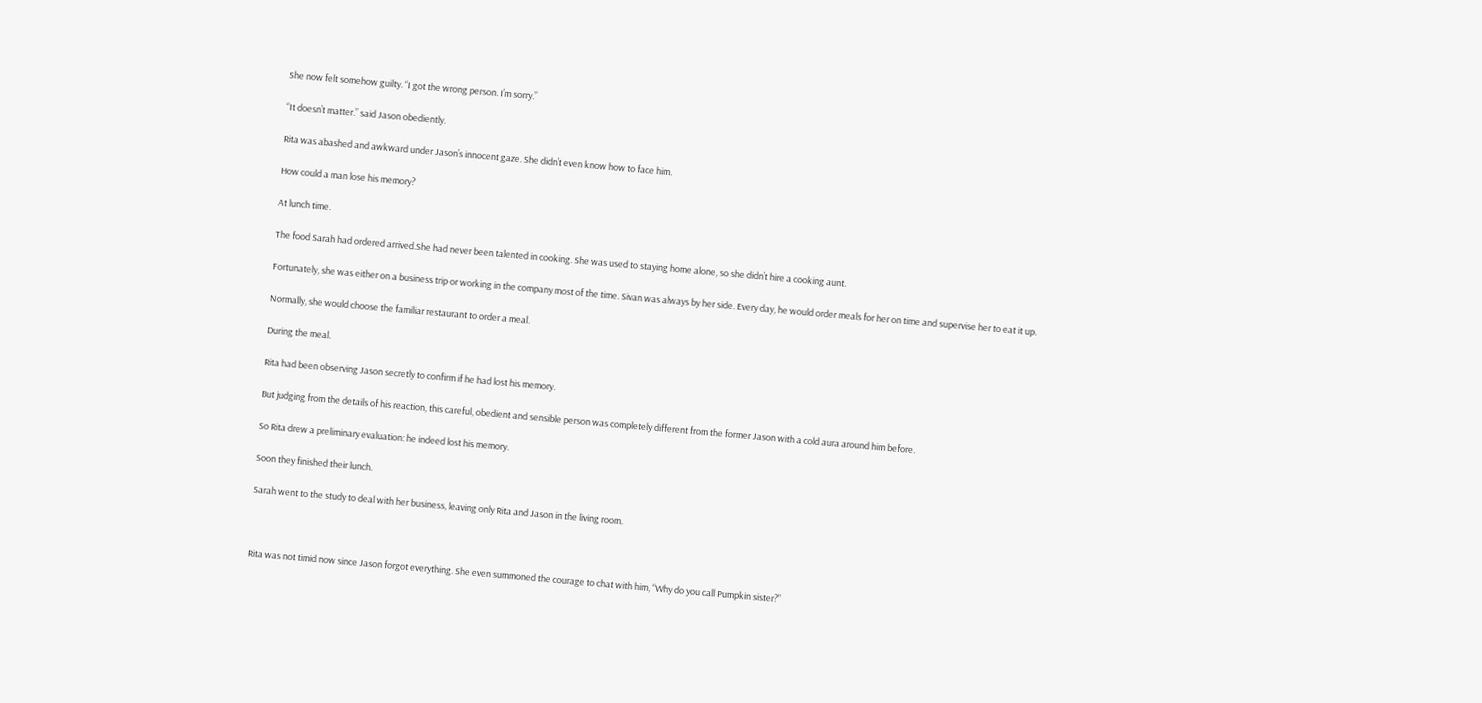She now felt somehow guilty. “I got the wrong person. I’m sorry.”

“It doesn’t matter.” said Jason obediently.

Rita was abashed and awkward under Jason’s innocent gaze. She didn’t even know how to face him.

How could a man lose his memory?

At lunch time.

The food Sarah had ordered arrived.She had never been talented in cooking. She was used to staying home alone, so she didn’t hire a cooking aunt.

Fortunately, she was either on a business trip or working in the company most of the time. Sivan was always by her side. Every day, he would order meals for her on time and supervise her to eat it up.

Normally, she would choose the familiar restaurant to order a meal.

During the meal.

Rita had been observing Jason secretly to confirm if he had lost his memory.

But judging from the details of his reaction, this careful, obedient and sensible person was completely different from the former Jason with a cold aura around him before.

So Rita drew a preliminary evaluation: he indeed lost his memory.

Soon they finished their lunch.

Sarah went to the study to deal with her business, leaving only Rita and Jason in the living room.



Rita was not timid now since Jason forgot everything. She even summoned the courage to chat with him, “Why do you call Pumpkin sister?”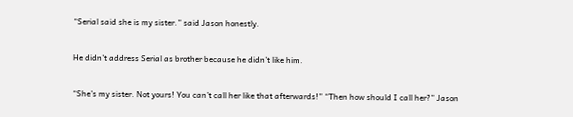“Serial said she is my sister.” said Jason honestly.

He didn’t address Serial as brother because he didn’t like him.

“She’s my sister. Not yours! You can’t call her like that afterwards!” “Then how should I call her?” Jason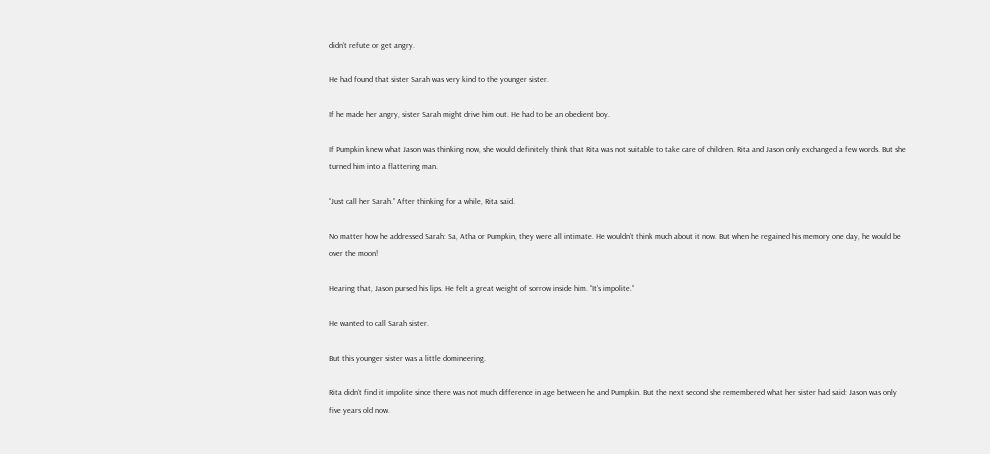didn’t refute or get angry.

He had found that sister Sarah was very kind to the younger sister.

If he made her angry, sister Sarah might drive him out. He had to be an obedient boy.

If Pumpkin knew what Jason was thinking now, she would definitely think that Rita was not suitable to take care of children. Rita and Jason only exchanged a few words. But she turned him into a flattering man.

“Just call her Sarah.” After thinking for a while, Rita said.

No matter how he addressed Sarah: Sa, Atha or Pumpkin, they were all intimate. He wouldn’t think much about it now. But when he regained his memory one day, he would be over the moon!

Hearing that, Jason pursed his lips. He felt a great weight of sorrow inside him. “It’s impolite.”

He wanted to call Sarah sister.

But this younger sister was a little domineering.

Rita didn’t find it impolite since there was not much difference in age between he and Pumpkin. But the next second she remembered what her sister had said: Jason was only five years old now.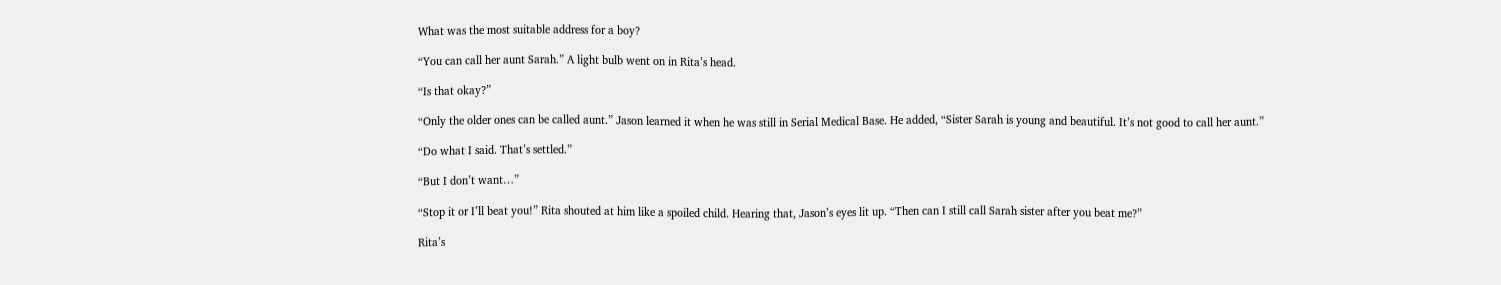What was the most suitable address for a boy?

“You can call her aunt Sarah.” A light bulb went on in Rita’s head.

“Is that okay?”

“Only the older ones can be called aunt.” Jason learned it when he was still in Serial Medical Base. He added, “Sister Sarah is young and beautiful. It’s not good to call her aunt.”

“Do what I said. That’s settled.”

“But I don’t want…”

“Stop it or I’ll beat you!” Rita shouted at him like a spoiled child. Hearing that, Jason’s eyes lit up. “Then can I still call Sarah sister after you beat me?”

Rita’s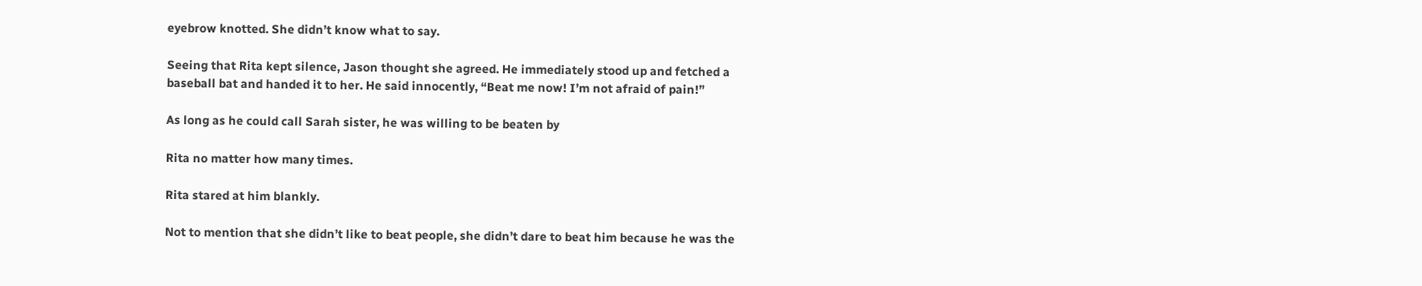eyebrow knotted. She didn’t know what to say.

Seeing that Rita kept silence, Jason thought she agreed. He immediately stood up and fetched a baseball bat and handed it to her. He said innocently, “Beat me now! I’m not afraid of pain!”

As long as he could call Sarah sister, he was willing to be beaten by

Rita no matter how many times.

Rita stared at him blankly.

Not to mention that she didn’t like to beat people, she didn’t dare to beat him because he was the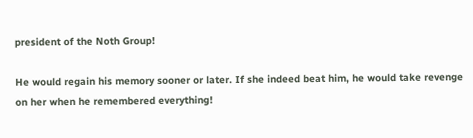president of the Noth Group!

He would regain his memory sooner or later. If she indeed beat him, he would take revenge on her when he remembered everything!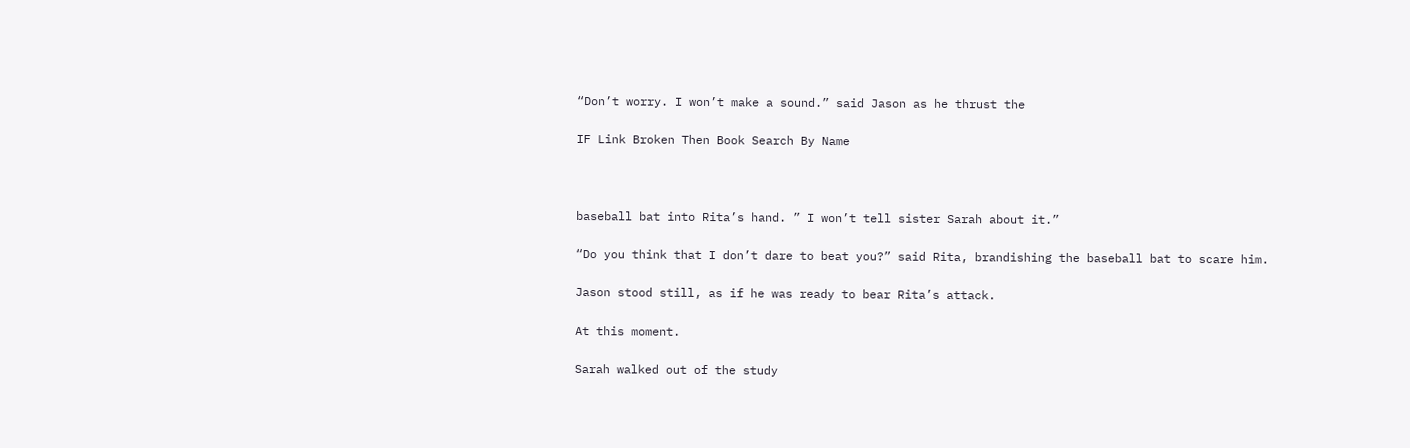“Don’t worry. I won’t make a sound.” said Jason as he thrust the

IF Link Broken Then Book Search By Name



baseball bat into Rita’s hand. ” I won’t tell sister Sarah about it.”

“Do you think that I don’t dare to beat you?” said Rita, brandishing the baseball bat to scare him.

Jason stood still, as if he was ready to bear Rita’s attack.

At this moment.

Sarah walked out of the study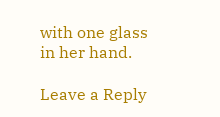with one glass in her hand.

Leave a Reply